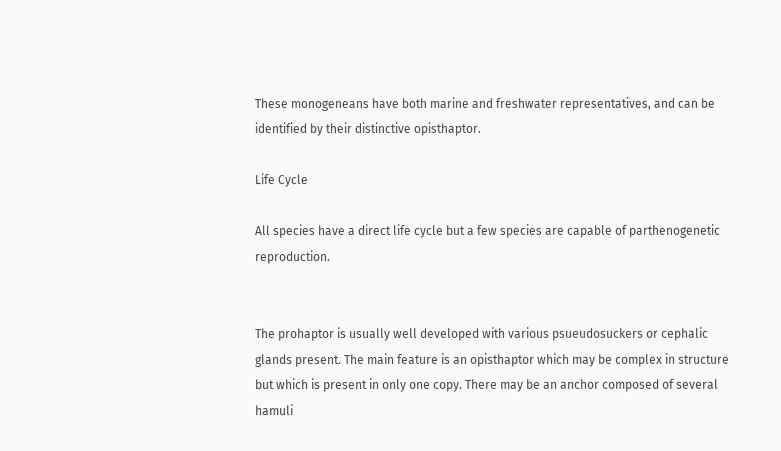These monogeneans have both marine and freshwater representatives, and can be identified by their distinctive opisthaptor.

Life Cycle

All species have a direct life cycle but a few species are capable of parthenogenetic reproduction.


The prohaptor is usually well developed with various psueudosuckers or cephalic glands present. The main feature is an opisthaptor which may be complex in structure but which is present in only one copy. There may be an anchor composed of several hamuli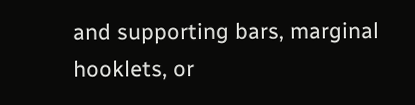and supporting bars, marginal hooklets, or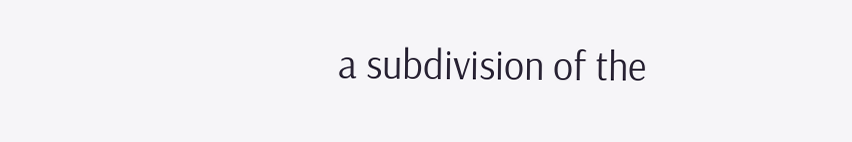a subdivision of the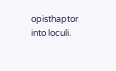opisthaptor into loculi.